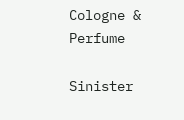Cologne & Perfume

Sinister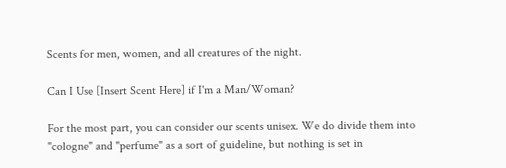Scents for men, women, and all creatures of the night.

Can I Use [Insert Scent Here] if I'm a Man/Woman?

For the most part, you can consider our scents unisex. We do divide them into "cologne" and "perfume" as a sort of guideline, but nothing is set in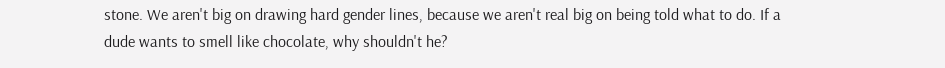stone. We aren't big on drawing hard gender lines, because we aren't real big on being told what to do. If a dude wants to smell like chocolate, why shouldn't he?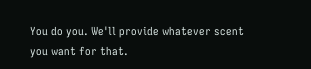You do you. We'll provide whatever scent you want for that.